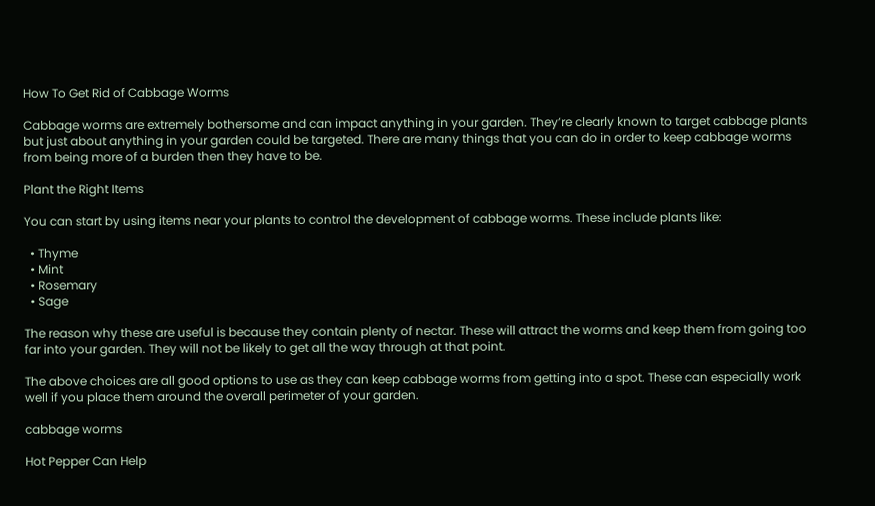How To Get Rid of Cabbage Worms

Cabbage worms are extremely bothersome and can impact anything in your garden. They’re clearly known to target cabbage plants but just about anything in your garden could be targeted. There are many things that you can do in order to keep cabbage worms from being more of a burden then they have to be.

Plant the Right Items

You can start by using items near your plants to control the development of cabbage worms. These include plants like:

  • Thyme
  • Mint
  • Rosemary
  • Sage

The reason why these are useful is because they contain plenty of nectar. These will attract the worms and keep them from going too far into your garden. They will not be likely to get all the way through at that point.

The above choices are all good options to use as they can keep cabbage worms from getting into a spot. These can especially work well if you place them around the overall perimeter of your garden.

cabbage worms

Hot Pepper Can Help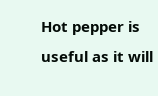Hot pepper is useful as it will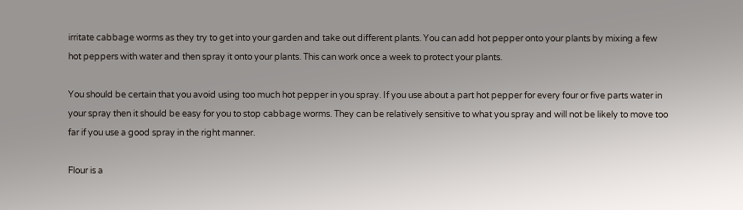irritate cabbage worms as they try to get into your garden and take out different plants. You can add hot pepper onto your plants by mixing a few hot peppers with water and then spray it onto your plants. This can work once a week to protect your plants.

You should be certain that you avoid using too much hot pepper in you spray. If you use about a part hot pepper for every four or five parts water in your spray then it should be easy for you to stop cabbage worms. They can be relatively sensitive to what you spray and will not be likely to move too far if you use a good spray in the right manner.

Flour is a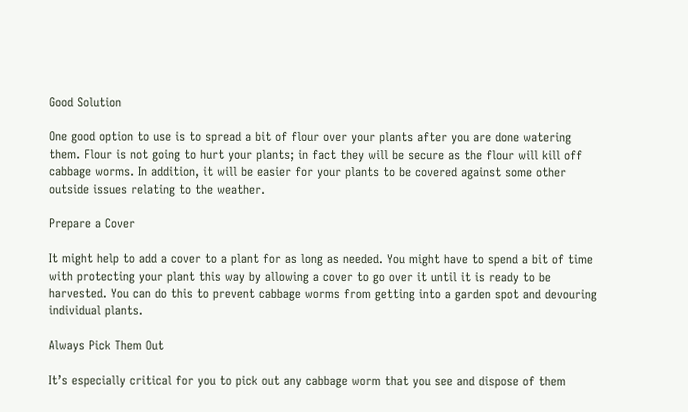Good Solution

One good option to use is to spread a bit of flour over your plants after you are done watering them. Flour is not going to hurt your plants; in fact they will be secure as the flour will kill off cabbage worms. In addition, it will be easier for your plants to be covered against some other outside issues relating to the weather.

Prepare a Cover

It might help to add a cover to a plant for as long as needed. You might have to spend a bit of time with protecting your plant this way by allowing a cover to go over it until it is ready to be harvested. You can do this to prevent cabbage worms from getting into a garden spot and devouring individual plants.

Always Pick Them Out

It’s especially critical for you to pick out any cabbage worm that you see and dispose of them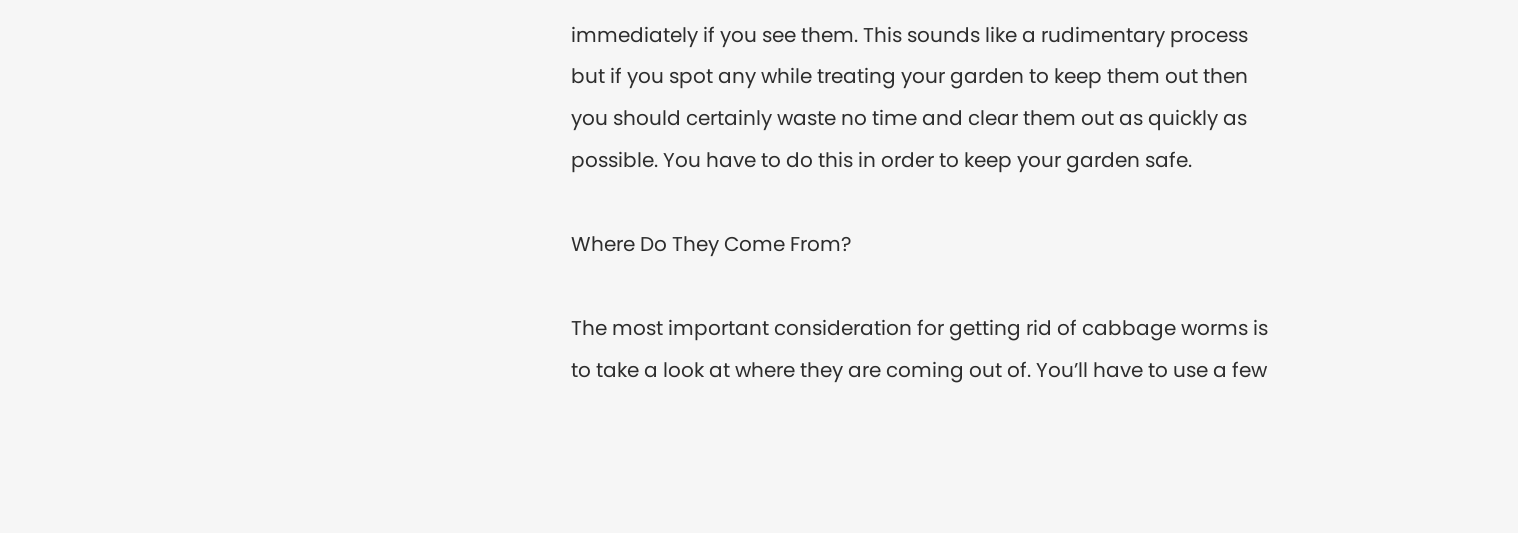immediately if you see them. This sounds like a rudimentary process but if you spot any while treating your garden to keep them out then you should certainly waste no time and clear them out as quickly as possible. You have to do this in order to keep your garden safe.

Where Do They Come From?

The most important consideration for getting rid of cabbage worms is to take a look at where they are coming out of. You’ll have to use a few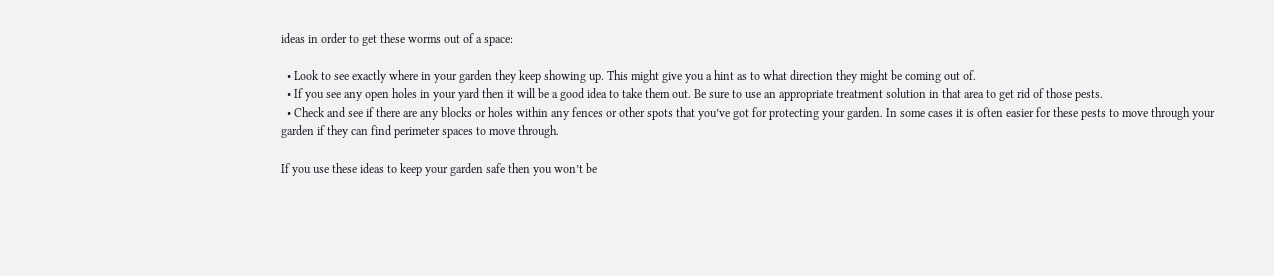ideas in order to get these worms out of a space:

  • Look to see exactly where in your garden they keep showing up. This might give you a hint as to what direction they might be coming out of.
  • If you see any open holes in your yard then it will be a good idea to take them out. Be sure to use an appropriate treatment solution in that area to get rid of those pests.
  • Check and see if there are any blocks or holes within any fences or other spots that you’ve got for protecting your garden. In some cases it is often easier for these pests to move through your garden if they can find perimeter spaces to move through.

If you use these ideas to keep your garden safe then you won’t be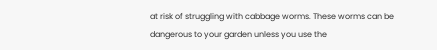at risk of struggling with cabbage worms. These worms can be dangerous to your garden unless you use the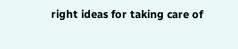right ideas for taking care of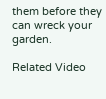them before they can wreck your garden.

Related Video